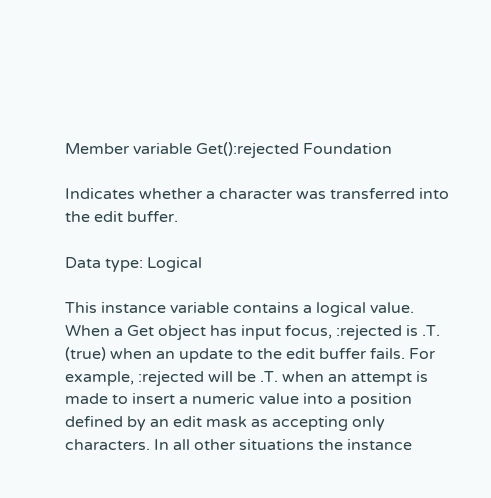Member variable Get():rejected Foundation

Indicates whether a character was transferred into the edit buffer.

Data type: Logical

This instance variable contains a logical value. When a Get object has input focus, :rejected is .T. (true) when an update to the edit buffer fails. For example, :rejected will be .T. when an attempt is made to insert a numeric value into a position defined by an edit mask as accepting only characters. In all other situations the instance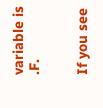variable is .F.


If you see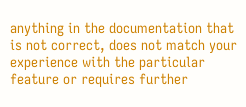anything in the documentation that is not correct, does not match your experience with the particular feature or requires further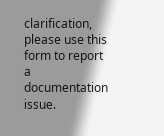clarification, please use this form to report a documentation issue.